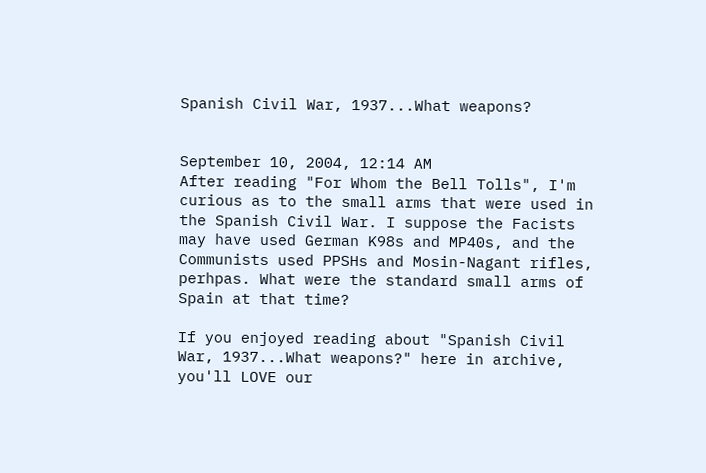Spanish Civil War, 1937...What weapons?


September 10, 2004, 12:14 AM
After reading "For Whom the Bell Tolls", I'm curious as to the small arms that were used in the Spanish Civil War. I suppose the Facists may have used German K98s and MP40s, and the Communists used PPSHs and Mosin-Nagant rifles, perhpas. What were the standard small arms of Spain at that time?

If you enjoyed reading about "Spanish Civil War, 1937...What weapons?" here in archive, you'll LOVE our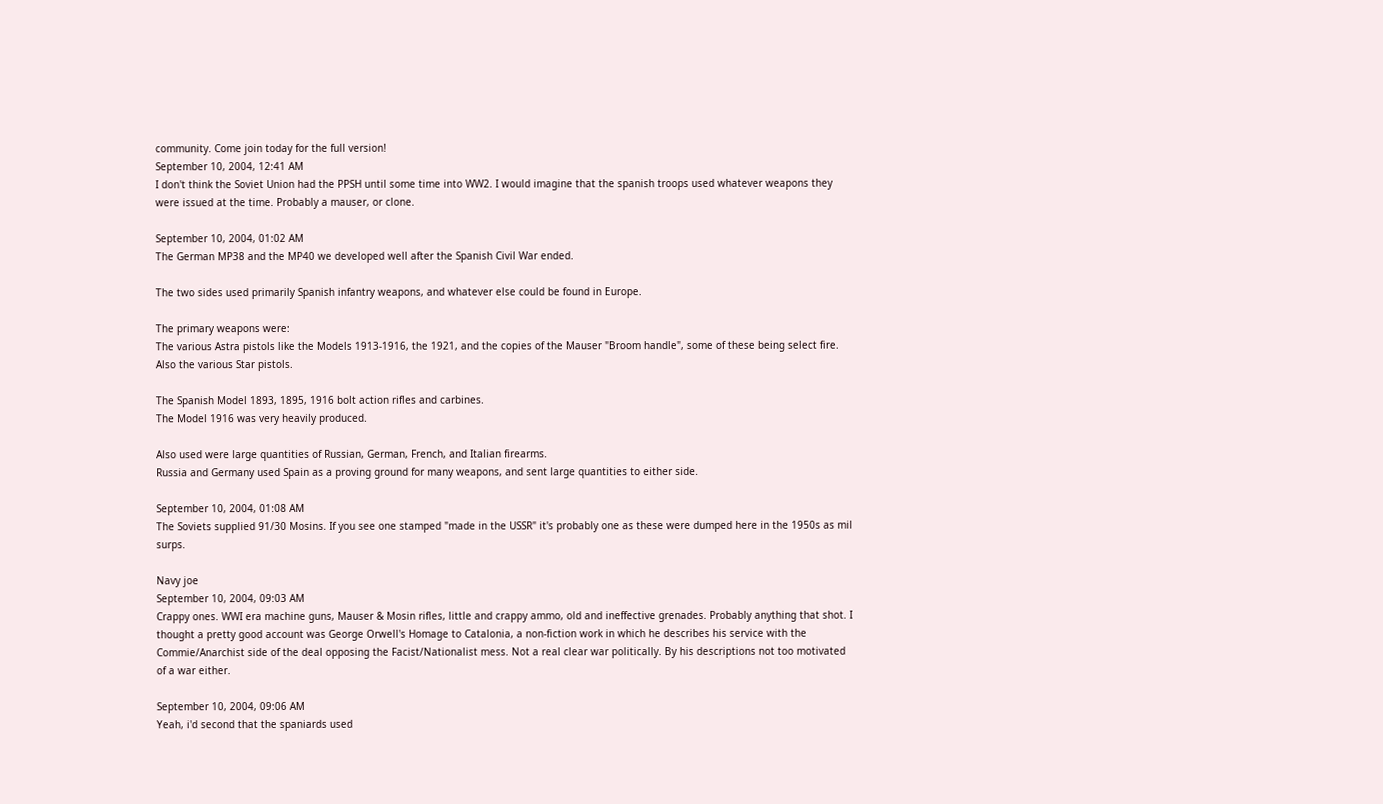community. Come join today for the full version!
September 10, 2004, 12:41 AM
I don't think the Soviet Union had the PPSH until some time into WW2. I would imagine that the spanish troops used whatever weapons they were issued at the time. Probably a mauser, or clone.

September 10, 2004, 01:02 AM
The German MP38 and the MP40 we developed well after the Spanish Civil War ended.

The two sides used primarily Spanish infantry weapons, and whatever else could be found in Europe.

The primary weapons were:
The various Astra pistols like the Models 1913-1916, the 1921, and the copies of the Mauser "Broom handle", some of these being select fire.
Also the various Star pistols.

The Spanish Model 1893, 1895, 1916 bolt action rifles and carbines.
The Model 1916 was very heavily produced.

Also used were large quantities of Russian, German, French, and Italian firearms.
Russia and Germany used Spain as a proving ground for many weapons, and sent large quantities to either side.

September 10, 2004, 01:08 AM
The Soviets supplied 91/30 Mosins. If you see one stamped "made in the USSR" it's probably one as these were dumped here in the 1950s as mil surps.

Navy joe
September 10, 2004, 09:03 AM
Crappy ones. WWI era machine guns, Mauser & Mosin rifles, little and crappy ammo, old and ineffective grenades. Probably anything that shot. I thought a pretty good account was George Orwell's Homage to Catalonia, a non-fiction work in which he describes his service with the Commie/Anarchist side of the deal opposing the Facist/Nationalist mess. Not a real clear war politically. By his descriptions not too motivated of a war either.

September 10, 2004, 09:06 AM
Yeah, i'd second that the spaniards used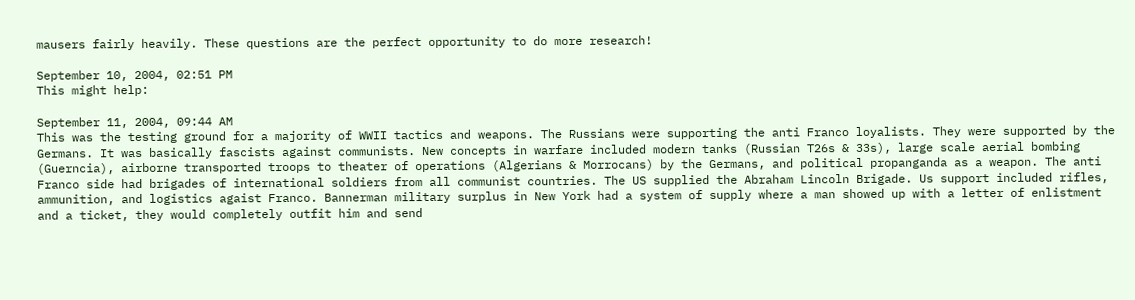mausers fairly heavily. These questions are the perfect opportunity to do more research!

September 10, 2004, 02:51 PM
This might help:

September 11, 2004, 09:44 AM
This was the testing ground for a majority of WWII tactics and weapons. The Russians were supporting the anti Franco loyalists. They were supported by the Germans. It was basically fascists against communists. New concepts in warfare included modern tanks (Russian T26s & 33s), large scale aerial bombing (Guerncia), airborne transported troops to theater of operations (Algerians & Morrocans) by the Germans, and political propanganda as a weapon. The anti Franco side had brigades of international soldiers from all communist countries. The US supplied the Abraham Lincoln Brigade. Us support included rifles, ammunition, and logistics agaist Franco. Bannerman military surplus in New York had a system of supply where a man showed up with a letter of enlistment and a ticket, they would completely outfit him and send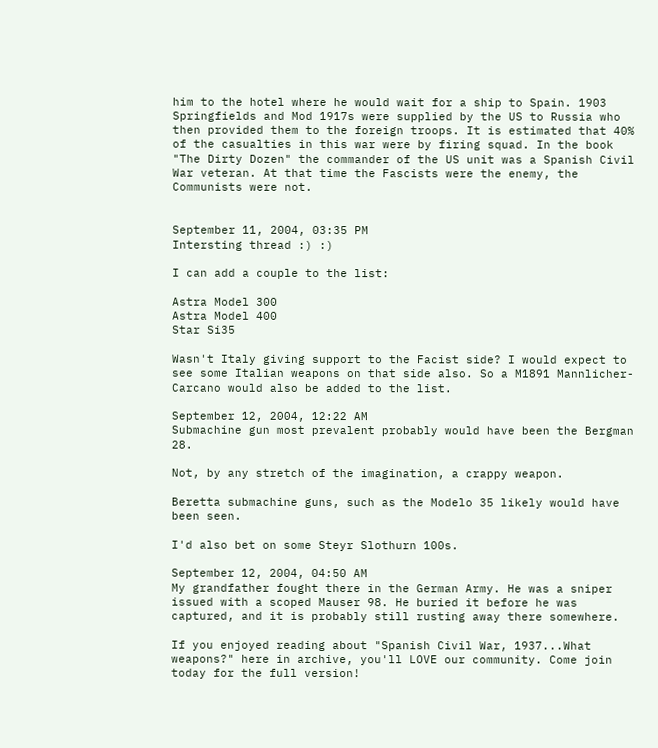him to the hotel where he would wait for a ship to Spain. 1903 Springfields and Mod 1917s were supplied by the US to Russia who then provided them to the foreign troops. It is estimated that 40% of the casualties in this war were by firing squad. In the book "The Dirty Dozen" the commander of the US unit was a Spanish Civil War veteran. At that time the Fascists were the enemy, the Communists were not.


September 11, 2004, 03:35 PM
Intersting thread :) :)

I can add a couple to the list:

Astra Model 300
Astra Model 400
Star Si35

Wasn't Italy giving support to the Facist side? I would expect to see some Italian weapons on that side also. So a M1891 Mannlicher-Carcano would also be added to the list.

September 12, 2004, 12:22 AM
Submachine gun most prevalent probably would have been the Bergman 28.

Not, by any stretch of the imagination, a crappy weapon.

Beretta submachine guns, such as the Modelo 35 likely would have been seen.

I'd also bet on some Steyr Slothurn 100s.

September 12, 2004, 04:50 AM
My grandfather fought there in the German Army. He was a sniper issued with a scoped Mauser 98. He buried it before he was captured, and it is probably still rusting away there somewhere.

If you enjoyed reading about "Spanish Civil War, 1937...What weapons?" here in archive, you'll LOVE our community. Come join today for the full version!